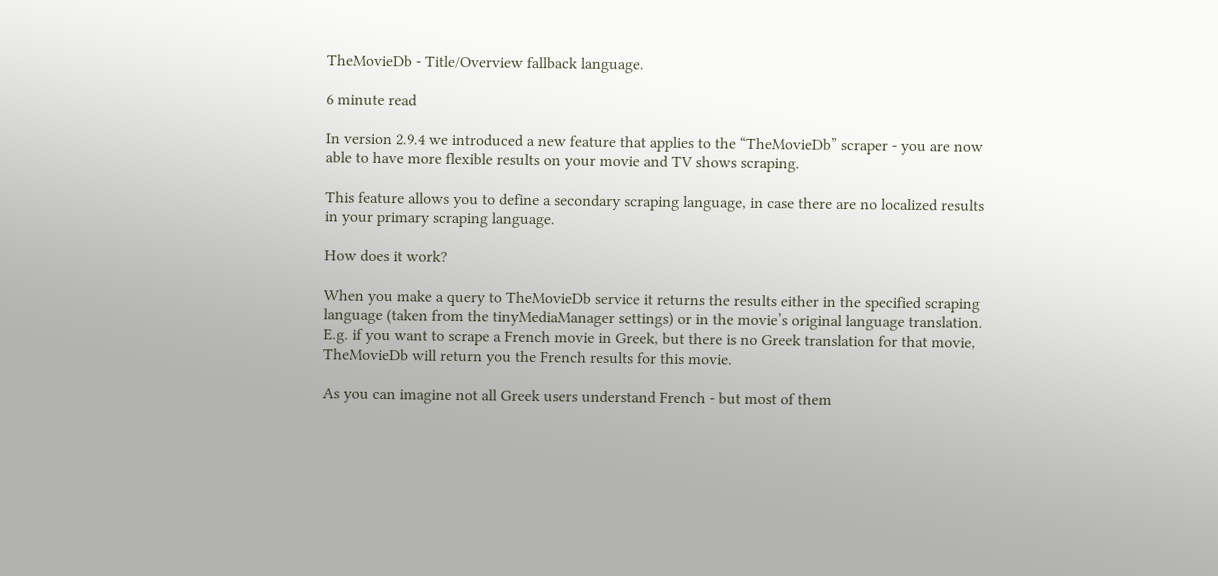TheMovieDb - Title/Overview fallback language.

6 minute read

In version 2.9.4 we introduced a new feature that applies to the “TheMovieDb” scraper - you are now able to have more flexible results on your movie and TV shows scraping.

This feature allows you to define a secondary scraping language, in case there are no localized results in your primary scraping language.

How does it work?

When you make a query to TheMovieDb service it returns the results either in the specified scraping language (taken from the tinyMediaManager settings) or in the movie’s original language translation. E.g. if you want to scrape a French movie in Greek, but there is no Greek translation for that movie, TheMovieDb will return you the French results for this movie.

As you can imagine not all Greek users understand French - but most of them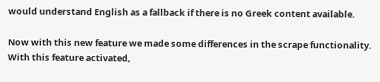would understand English as a fallback if there is no Greek content available.

Now with this new feature we made some differences in the scrape functionality. With this feature activated,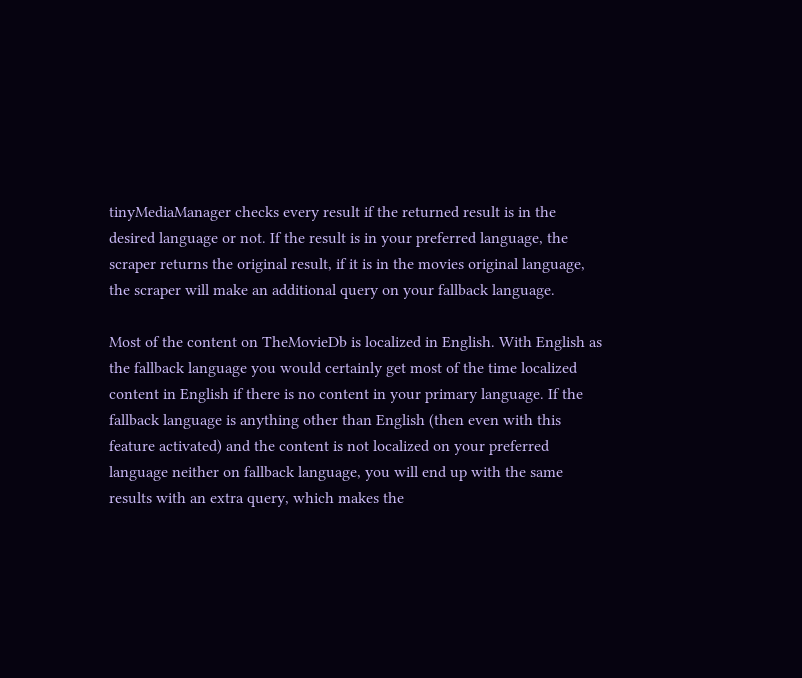tinyMediaManager checks every result if the returned result is in the desired language or not. If the result is in your preferred language, the scraper returns the original result, if it is in the movies original language, the scraper will make an additional query on your fallback language.

Most of the content on TheMovieDb is localized in English. With English as the fallback language you would certainly get most of the time localized content in English if there is no content in your primary language. If the fallback language is anything other than English (then even with this feature activated) and the content is not localized on your preferred language neither on fallback language, you will end up with the same results with an extra query, which makes the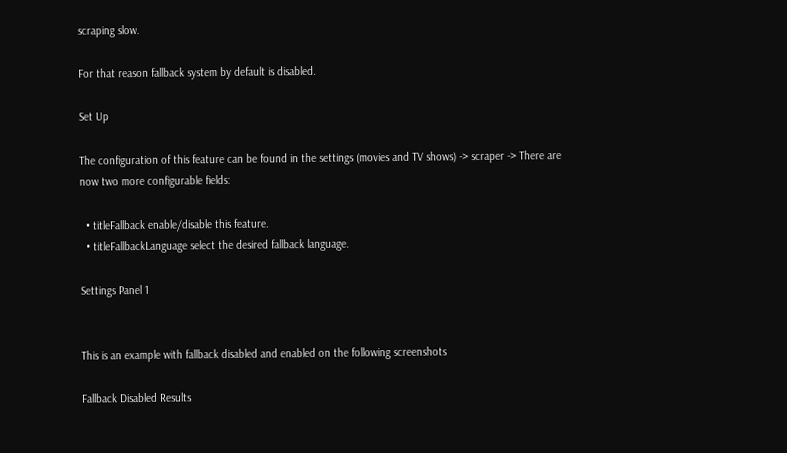scraping slow.

For that reason fallback system by default is disabled.

Set Up

The configuration of this feature can be found in the settings (movies and TV shows) -> scraper -> There are now two more configurable fields:

  • titleFallback enable/disable this feature.
  • titleFallbackLanguage select the desired fallback language.

Settings Panel 1


This is an example with fallback disabled and enabled on the following screenshots

Fallback Disabled Results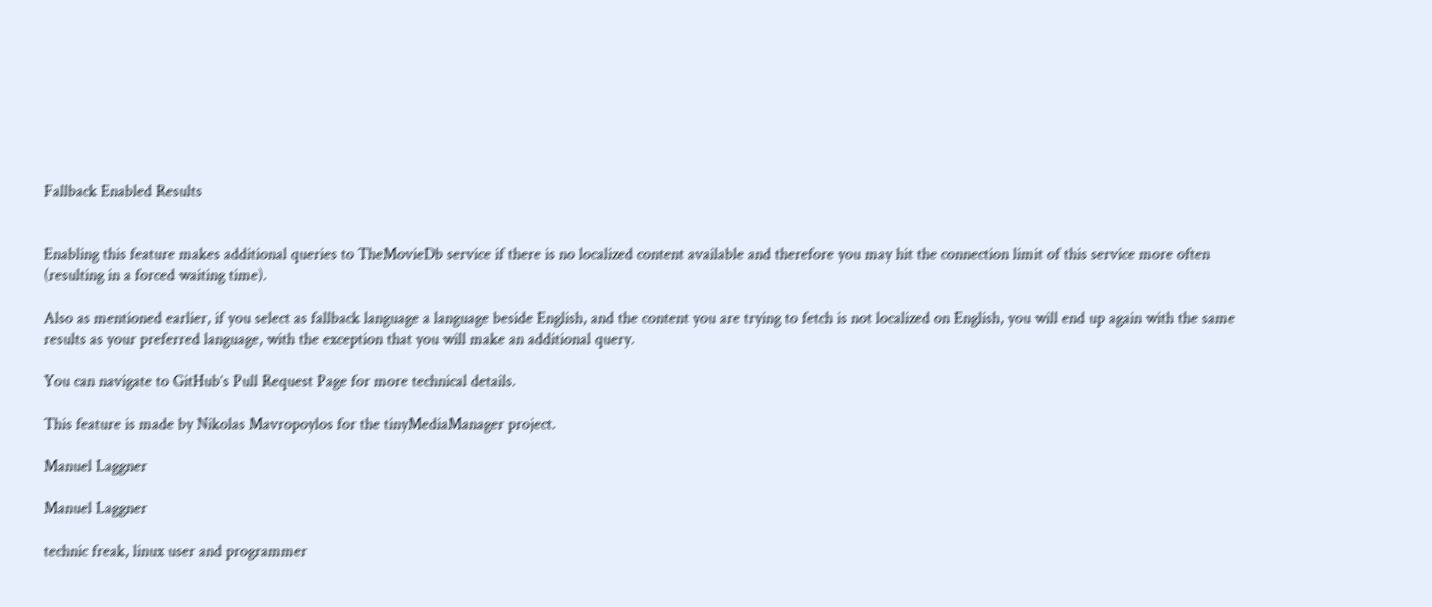Fallback Enabled Results


Enabling this feature makes additional queries to TheMovieDb service if there is no localized content available and therefore you may hit the connection limit of this service more often (resulting in a forced waiting time).

Also as mentioned earlier, if you select as fallback language a language beside English, and the content you are trying to fetch is not localized on English, you will end up again with the same results as your preferred language, with the exception that you will make an additional query.

You can navigate to GitHub’s Pull Request Page for more technical details.

This feature is made by Nikolas Mavropoylos for the tinyMediaManager project.

Manuel Laggner

Manuel Laggner

technic freak, linux user and programmer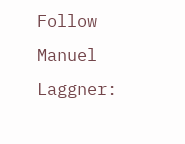Follow Manuel Laggner: